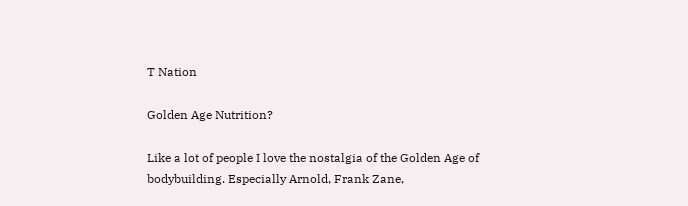T Nation

Golden Age Nutrition?

Like a lot of people I love the nostalgia of the Golden Age of bodybuilding. Especially Arnold, Frank Zane,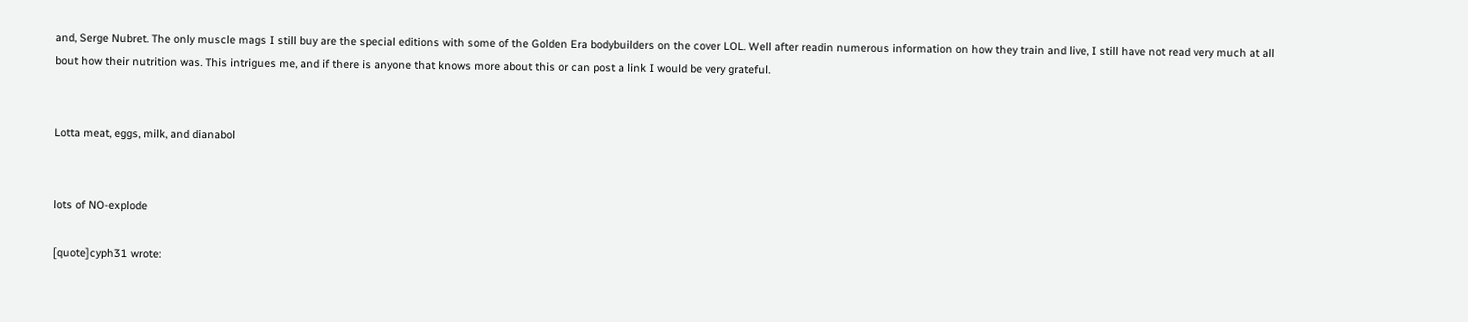and, Serge Nubret. The only muscle mags I still buy are the special editions with some of the Golden Era bodybuilders on the cover LOL. Well after readin numerous information on how they train and live, I still have not read very much at all bout how their nutrition was. This intrigues me, and if there is anyone that knows more about this or can post a link I would be very grateful.


Lotta meat, eggs, milk, and dianabol


lots of NO-explode

[quote]cyph31 wrote: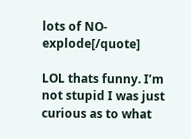lots of NO-explode[/quote]

LOL thats funny. I’m not stupid I was just curious as to what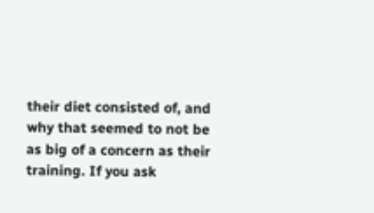their diet consisted of, and why that seemed to not be as big of a concern as their training. If you ask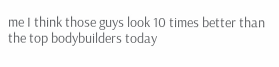me I think those guys look 10 times better than the top bodybuilders today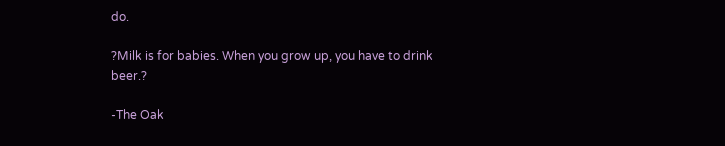do.

?Milk is for babies. When you grow up, you have to drink beer.?

-The Oak